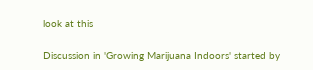look at this

Discussion in 'Growing Marijuana Indoors' started by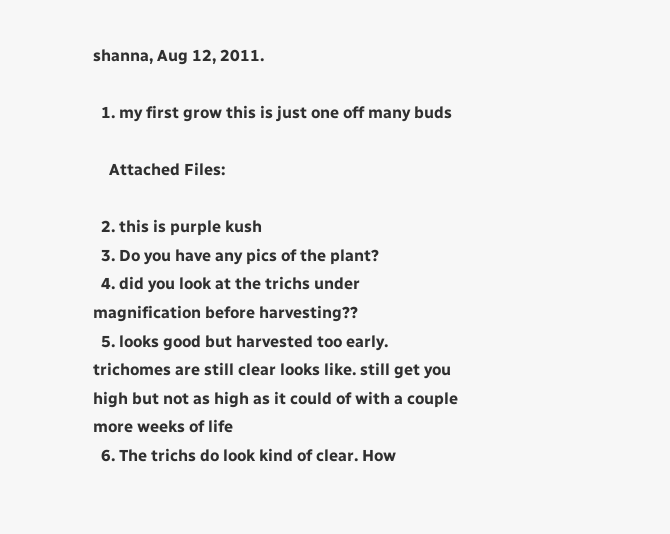shanna, Aug 12, 2011.

  1. my first grow this is just one off many buds

    Attached Files:

  2. this is purple kush
  3. Do you have any pics of the plant?
  4. did you look at the trichs under magnification before harvesting??
  5. looks good but harvested too early. trichomes are still clear looks like. still get you high but not as high as it could of with a couple more weeks of life
  6. The trichs do look kind of clear. How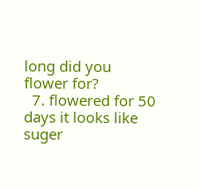long did you flower for?
  7. flowered for 50 days it looks like suger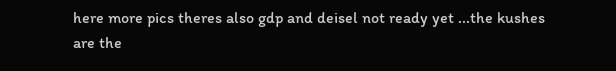here more pics theres also gdp and deisel not ready yet ...the kushes are the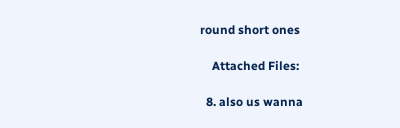round short ones

    Attached Files:

  8. also us wanna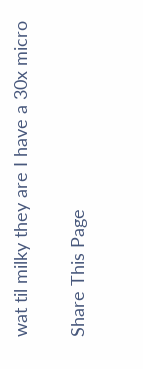wat til milky they are I have a 30x micro

Share This Page